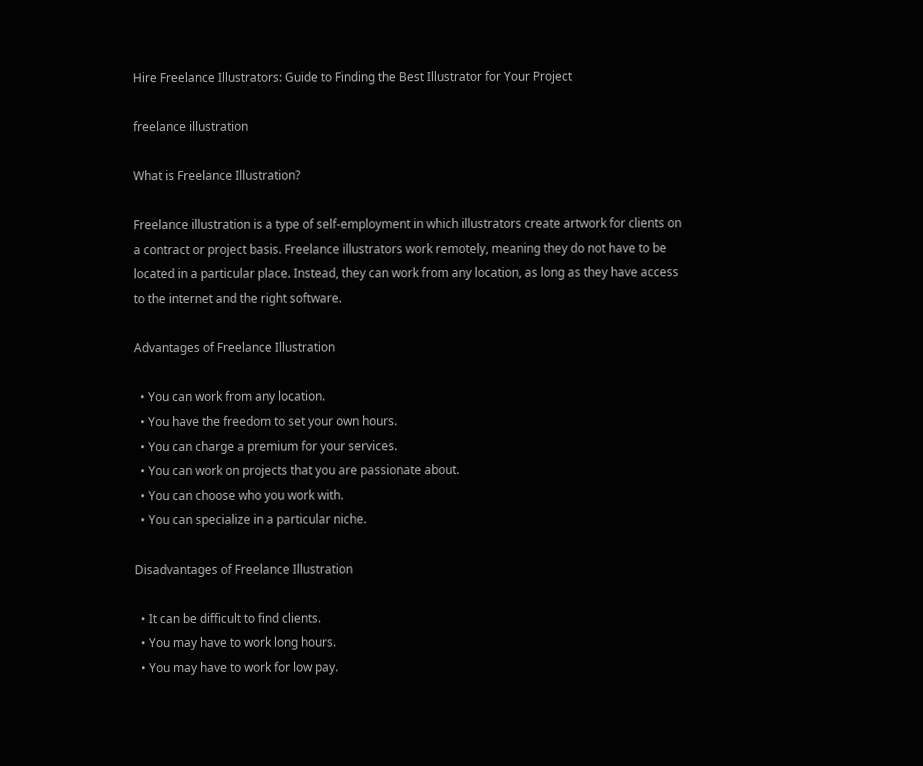Hire Freelance Illustrators: Guide to Finding the Best Illustrator for Your Project

freelance illustration

What is Freelance Illustration?

Freelance illustration is a type of self-employment in which illustrators create artwork for clients on a contract or project basis. Freelance illustrators work remotely, meaning they do not have to be located in a particular place. Instead, they can work from any location, as long as they have access to the internet and the right software.

Advantages of Freelance Illustration

  • You can work from any location.
  • You have the freedom to set your own hours.
  • You can charge a premium for your services.
  • You can work on projects that you are passionate about.
  • You can choose who you work with.
  • You can specialize in a particular niche.

Disadvantages of Freelance Illustration

  • It can be difficult to find clients.
  • You may have to work long hours.
  • You may have to work for low pay.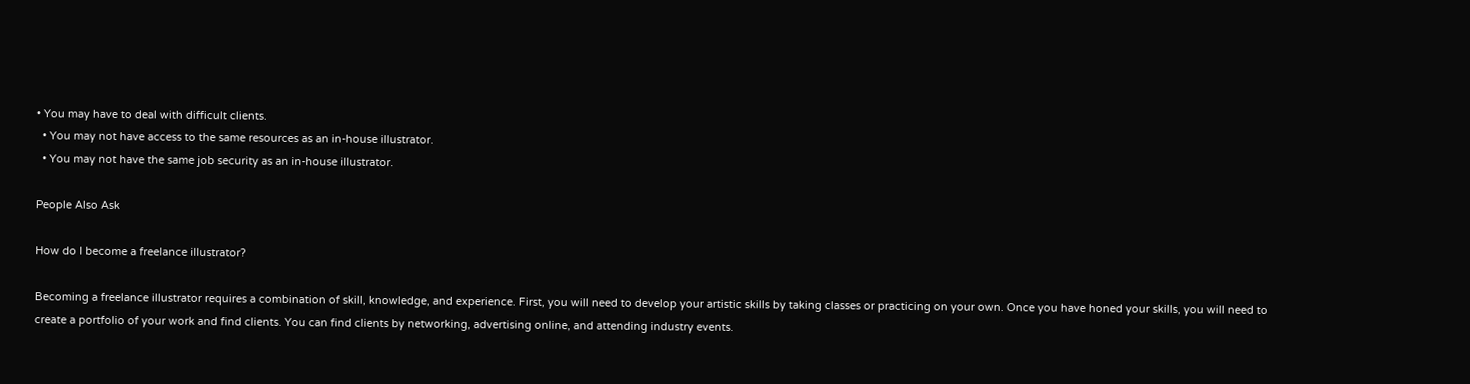• You may have to deal with difficult clients.
  • You may not have access to the same resources as an in-house illustrator.
  • You may not have the same job security as an in-house illustrator.

People Also Ask

How do I become a freelance illustrator?

Becoming a freelance illustrator requires a combination of skill, knowledge, and experience. First, you will need to develop your artistic skills by taking classes or practicing on your own. Once you have honed your skills, you will need to create a portfolio of your work and find clients. You can find clients by networking, advertising online, and attending industry events.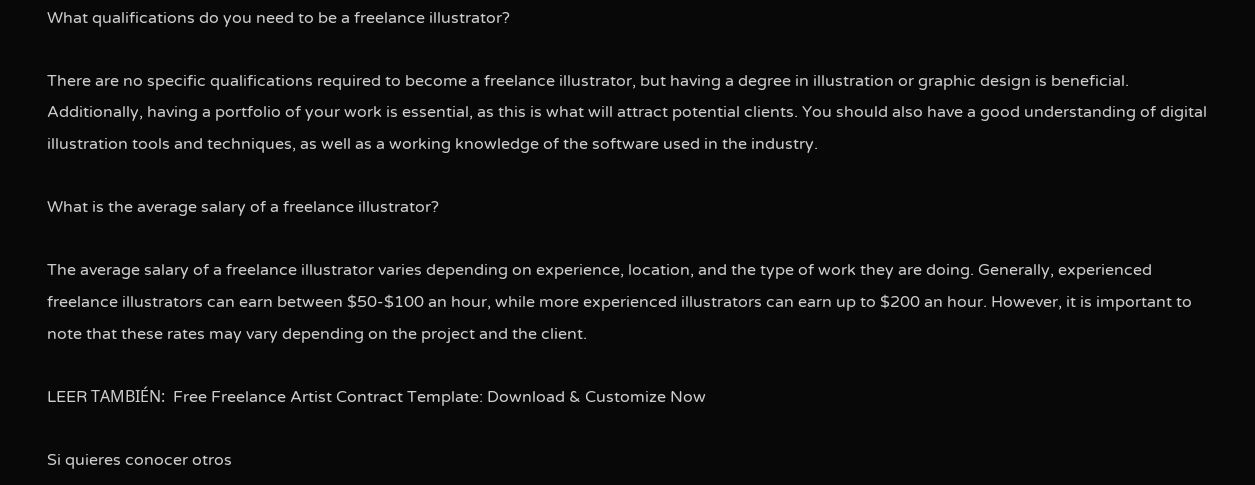What qualifications do you need to be a freelance illustrator?

There are no specific qualifications required to become a freelance illustrator, but having a degree in illustration or graphic design is beneficial. Additionally, having a portfolio of your work is essential, as this is what will attract potential clients. You should also have a good understanding of digital illustration tools and techniques, as well as a working knowledge of the software used in the industry.

What is the average salary of a freelance illustrator?

The average salary of a freelance illustrator varies depending on experience, location, and the type of work they are doing. Generally, experienced freelance illustrators can earn between $50-$100 an hour, while more experienced illustrators can earn up to $200 an hour. However, it is important to note that these rates may vary depending on the project and the client.

LEER TAMBIÉN:  Free Freelance Artist Contract Template: Download & Customize Now

Si quieres conocer otros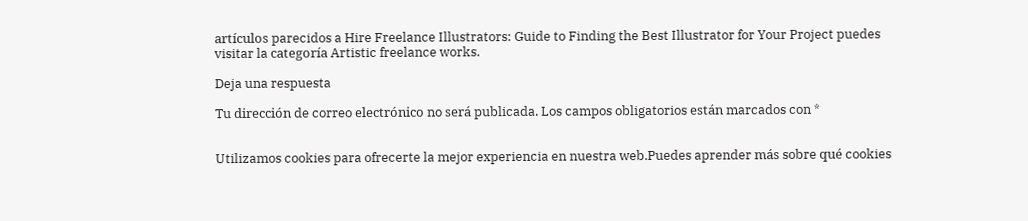artículos parecidos a Hire Freelance Illustrators: Guide to Finding the Best Illustrator for Your Project puedes visitar la categoría Artistic freelance works.

Deja una respuesta

Tu dirección de correo electrónico no será publicada. Los campos obligatorios están marcados con *


Utilizamos cookies para ofrecerte la mejor experiencia en nuestra web.Puedes aprender más sobre qué cookies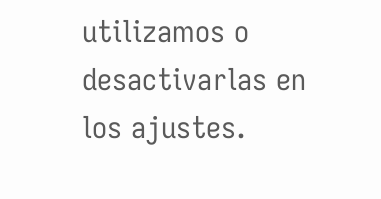utilizamos o desactivarlas en los ajustes.